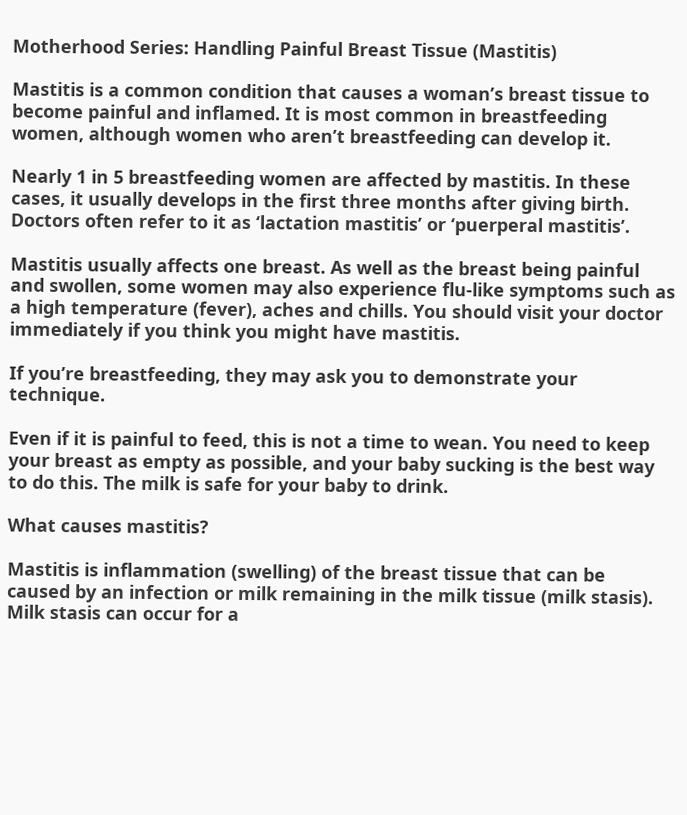Motherhood Series: Handling Painful Breast Tissue (Mastitis)

Mastitis is a common condition that causes a woman’s breast tissue to become painful and inflamed. It is most common in breastfeeding women, although women who aren’t breastfeeding can develop it.

Nearly 1 in 5 breastfeeding women are affected by mastitis. In these cases, it usually develops in the first three months after giving birth. Doctors often refer to it as ‘lactation mastitis’ or ‘puerperal mastitis’.

Mastitis usually affects one breast. As well as the breast being painful and swollen, some women may also experience flu-like symptoms such as a high temperature (fever), aches and chills. You should visit your doctor immediately if you think you might have mastitis.

If you’re breastfeeding, they may ask you to demonstrate your technique.

Even if it is painful to feed, this is not a time to wean. You need to keep your breast as empty as possible, and your baby sucking is the best way to do this. The milk is safe for your baby to drink.

What causes mastitis?

Mastitis is inflammation (swelling) of the breast tissue that can be caused by an infection or milk remaining in the milk tissue (milk stasis). Milk stasis can occur for a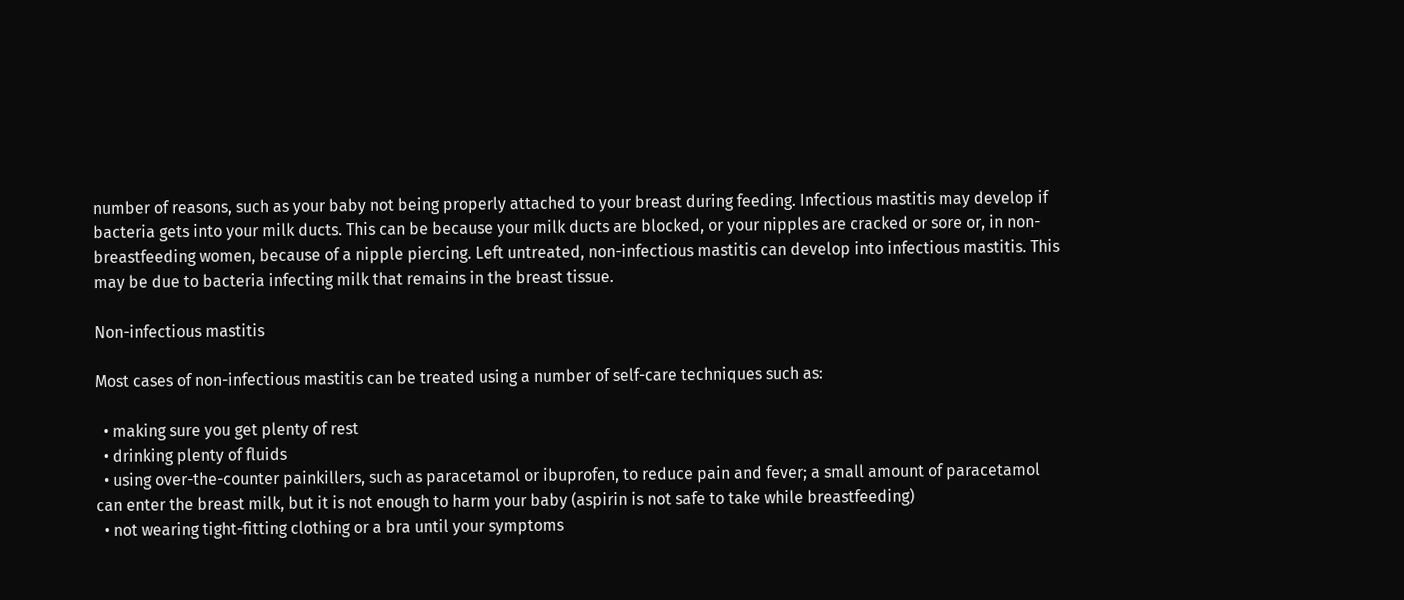number of reasons, such as your baby not being properly attached to your breast during feeding. Infectious mastitis may develop if bacteria gets into your milk ducts. This can be because your milk ducts are blocked, or your nipples are cracked or sore or, in non-breastfeeding women, because of a nipple piercing. Left untreated, non-infectious mastitis can develop into infectious mastitis. This may be due to bacteria infecting milk that remains in the breast tissue.

Non-infectious mastitis

Most cases of non-infectious mastitis can be treated using a number of self-care techniques such as:

  • making sure you get plenty of rest
  • drinking plenty of fluids
  • using over-the-counter painkillers, such as paracetamol or ibuprofen, to reduce pain and fever; a small amount of paracetamol can enter the breast milk, but it is not enough to harm your baby (aspirin is not safe to take while breastfeeding)
  • not wearing tight-fitting clothing or a bra until your symptoms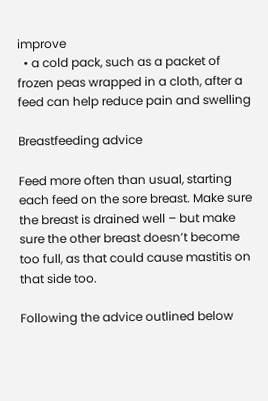improve
  • a cold pack, such as a packet of frozen peas wrapped in a cloth, after a feed can help reduce pain and swelling

Breastfeeding advice

Feed more often than usual, starting each feed on the sore breast. Make sure the breast is drained well – but make sure the other breast doesn’t become too full, as that could cause mastitis on that side too.

Following the advice outlined below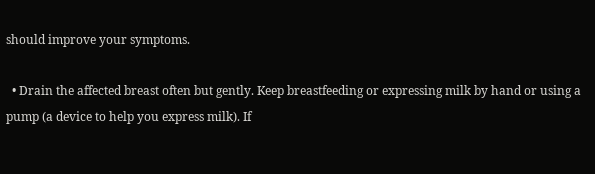should improve your symptoms.

  • Drain the affected breast often but gently. Keep breastfeeding or expressing milk by hand or using a pump (a device to help you express milk). If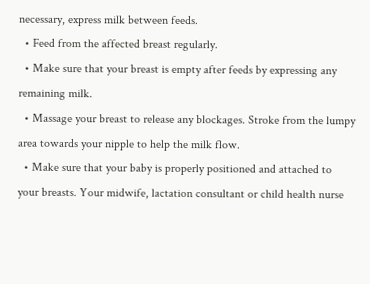necessary, express milk between feeds.
  • Feed from the affected breast regularly.
  • Make sure that your breast is empty after feeds by expressing any remaining milk.
  • Massage your breast to release any blockages. Stroke from the lumpy area towards your nipple to help the milk flow.
  • Make sure that your baby is properly positioned and attached to your breasts. Your midwife, lactation consultant or child health nurse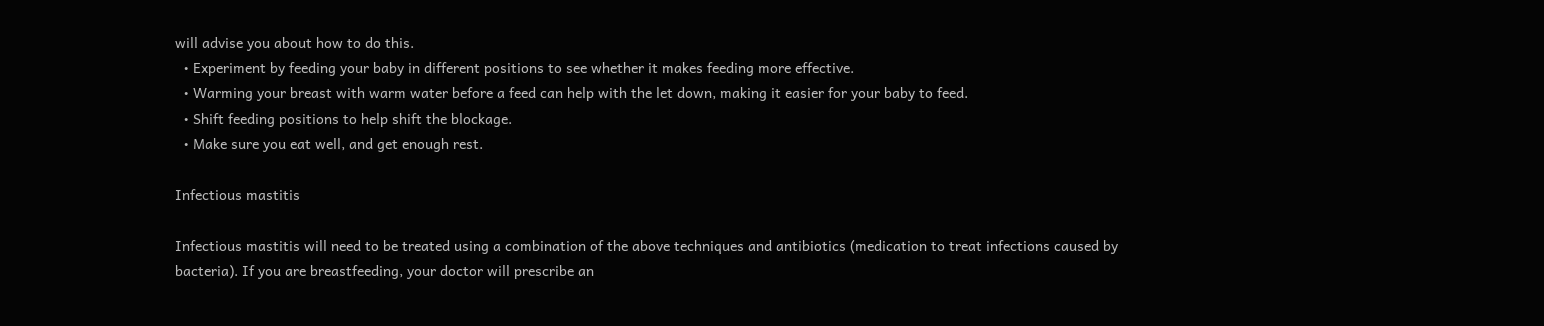will advise you about how to do this.
  • Experiment by feeding your baby in different positions to see whether it makes feeding more effective.
  • Warming your breast with warm water before a feed can help with the let down, making it easier for your baby to feed.
  • Shift feeding positions to help shift the blockage.
  • Make sure you eat well, and get enough rest.

Infectious mastitis

Infectious mastitis will need to be treated using a combination of the above techniques and antibiotics (medication to treat infections caused by bacteria). If you are breastfeeding, your doctor will prescribe an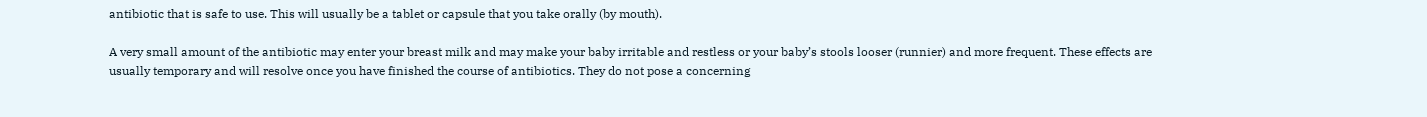antibiotic that is safe to use. This will usually be a tablet or capsule that you take orally (by mouth).

A very small amount of the antibiotic may enter your breast milk and may make your baby irritable and restless or your baby’s stools looser (runnier) and more frequent. These effects are usually temporary and will resolve once you have finished the course of antibiotics. They do not pose a concerning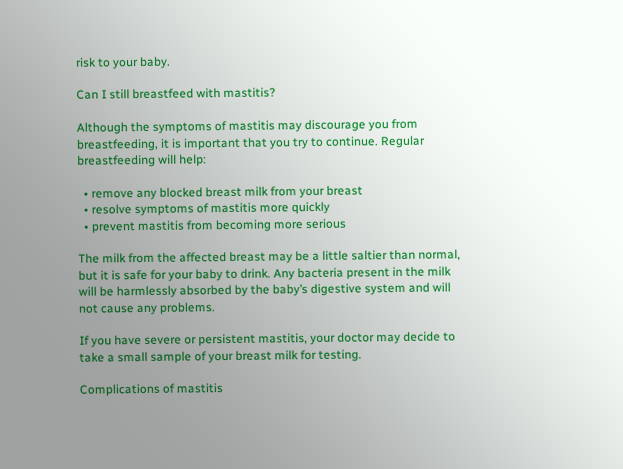risk to your baby.

Can I still breastfeed with mastitis?

Although the symptoms of mastitis may discourage you from breastfeeding, it is important that you try to continue. Regular breastfeeding will help:

  • remove any blocked breast milk from your breast
  • resolve symptoms of mastitis more quickly
  • prevent mastitis from becoming more serious

The milk from the affected breast may be a little saltier than normal, but it is safe for your baby to drink. Any bacteria present in the milk will be harmlessly absorbed by the baby’s digestive system and will not cause any problems.

If you have severe or persistent mastitis, your doctor may decide to take a small sample of your breast milk for testing.

Complications of mastitis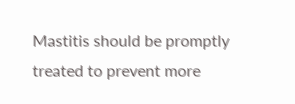Mastitis should be promptly treated to prevent more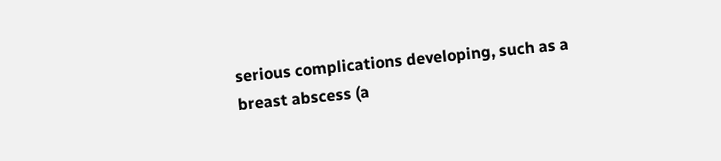serious complications developing, such as a breast abscess (a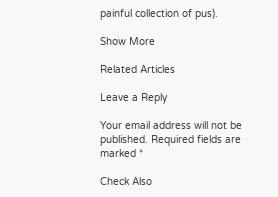painful collection of pus).

Show More

Related Articles

Leave a Reply

Your email address will not be published. Required fields are marked *

Check Also